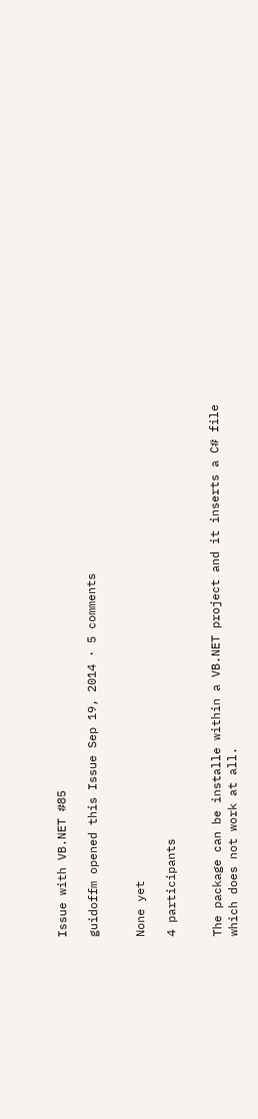Issue with VB.NET #85

guidoffm opened this Issue Sep 19, 2014 · 5 comments


None yet

4 participants


The package can be installe within a VB.NET project and it inserts a C# file which does not work at all.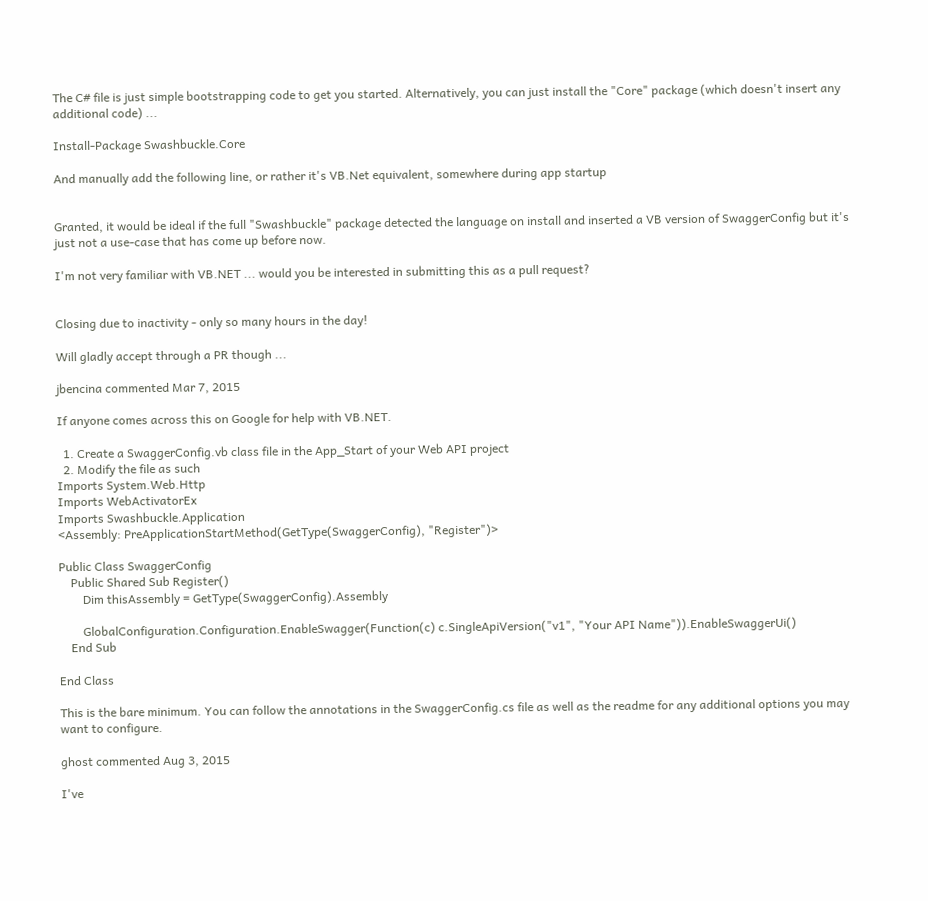The C# file is just simple bootstrapping code to get you started. Alternatively, you can just install the "Core" package (which doesn't insert any additional code) ...

Install-Package Swashbuckle.Core

And manually add the following line, or rather it's VB.Net equivalent, somewhere during app startup


Granted, it would be ideal if the full "Swashbuckle" package detected the language on install and inserted a VB version of SwaggerConfig but it's just not a use-case that has come up before now.

I'm not very familiar with VB.NET ... would you be interested in submitting this as a pull request?


Closing due to inactivity - only so many hours in the day!

Will gladly accept through a PR though ...

jbencina commented Mar 7, 2015

If anyone comes across this on Google for help with VB.NET.

  1. Create a SwaggerConfig.vb class file in the App_Start of your Web API project
  2. Modify the file as such
Imports System.Web.Http
Imports WebActivatorEx
Imports Swashbuckle.Application
<Assembly: PreApplicationStartMethod(GetType(SwaggerConfig), "Register")>

Public Class SwaggerConfig
    Public Shared Sub Register()
        Dim thisAssembly = GetType(SwaggerConfig).Assembly

        GlobalConfiguration.Configuration.EnableSwagger(Function(c) c.SingleApiVersion("v1", "Your API Name")).EnableSwaggerUi()
    End Sub

End Class

This is the bare minimum. You can follow the annotations in the SwaggerConfig.cs file as well as the readme for any additional options you may want to configure.

ghost commented Aug 3, 2015

I've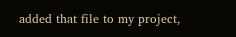added that file to my project,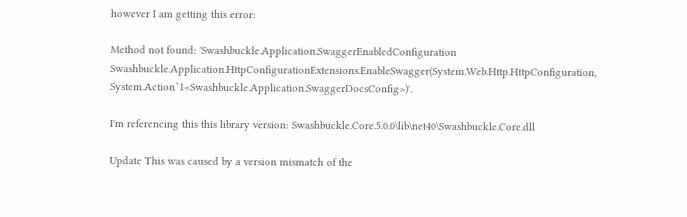however I am getting this error:

Method not found: 'Swashbuckle.Application.SwaggerEnabledConfiguration Swashbuckle.Application.HttpConfigurationExtensions.EnableSwagger(System.Web.Http.HttpConfiguration, System.Action`1<Swashbuckle.Application.SwaggerDocsConfig>)'.

I'm referencing this this library version: Swashbuckle.Core.5.0.0\lib\net40\Swashbuckle.Core.dll

Update This was caused by a version mismatch of the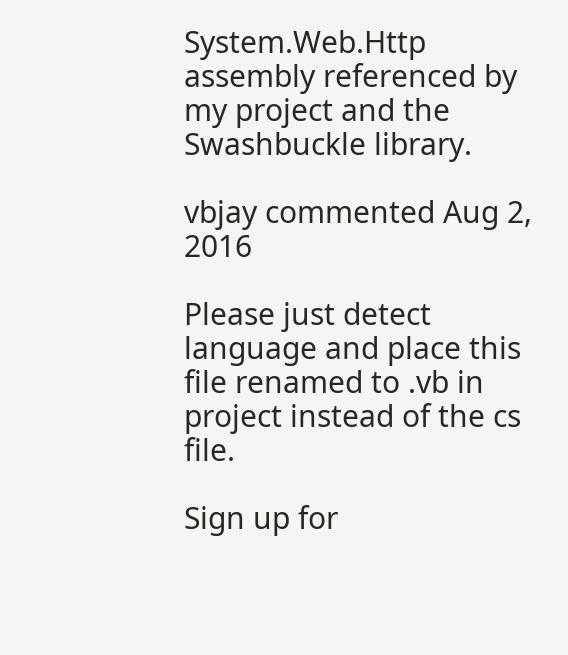System.Web.Http assembly referenced by my project and the Swashbuckle library.

vbjay commented Aug 2, 2016

Please just detect language and place this file renamed to .vb in project instead of the cs file.

Sign up for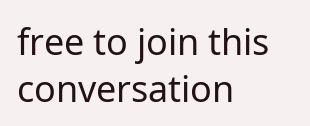free to join this conversation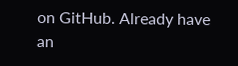on GitHub. Already have an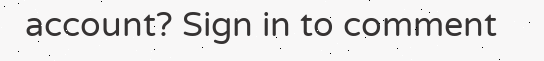account? Sign in to comment